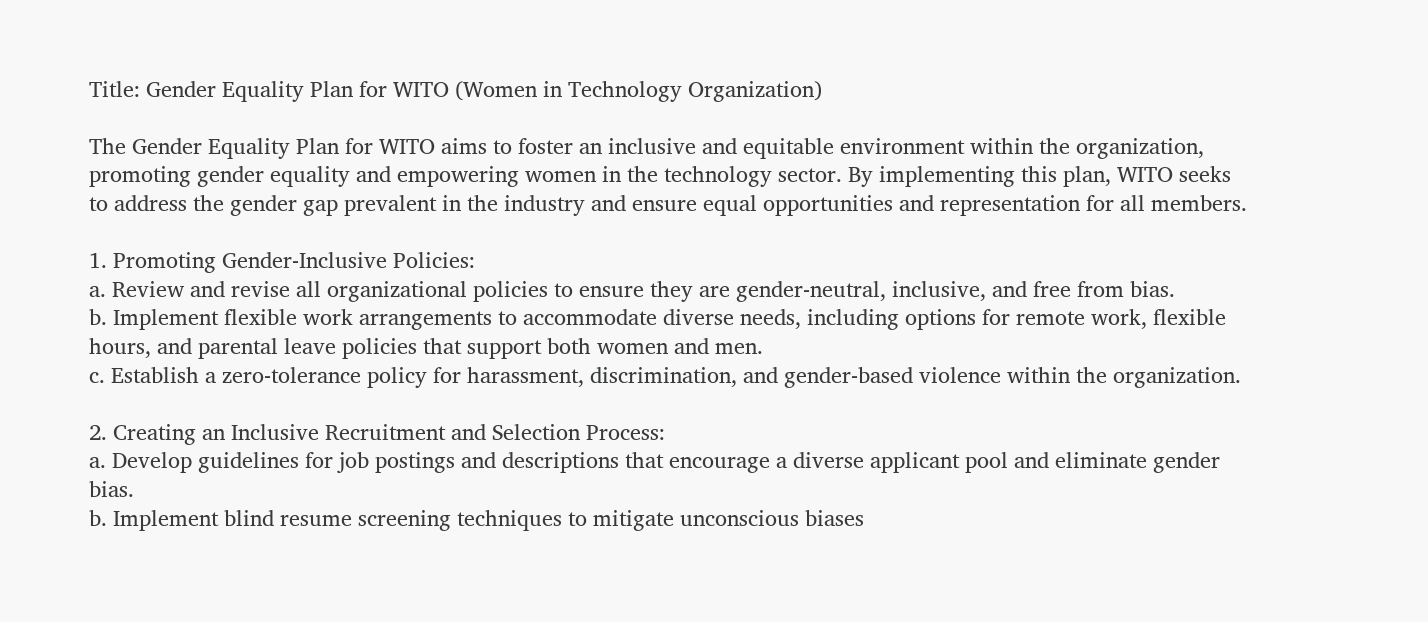Title: Gender Equality Plan for WITO (Women in Technology Organization)

The Gender Equality Plan for WITO aims to foster an inclusive and equitable environment within the organization, promoting gender equality and empowering women in the technology sector. By implementing this plan, WITO seeks to address the gender gap prevalent in the industry and ensure equal opportunities and representation for all members.

1. Promoting Gender-Inclusive Policies:
a. Review and revise all organizational policies to ensure they are gender-neutral, inclusive, and free from bias.
b. Implement flexible work arrangements to accommodate diverse needs, including options for remote work, flexible hours, and parental leave policies that support both women and men.
c. Establish a zero-tolerance policy for harassment, discrimination, and gender-based violence within the organization.

2. Creating an Inclusive Recruitment and Selection Process:
a. Develop guidelines for job postings and descriptions that encourage a diverse applicant pool and eliminate gender bias.
b. Implement blind resume screening techniques to mitigate unconscious biases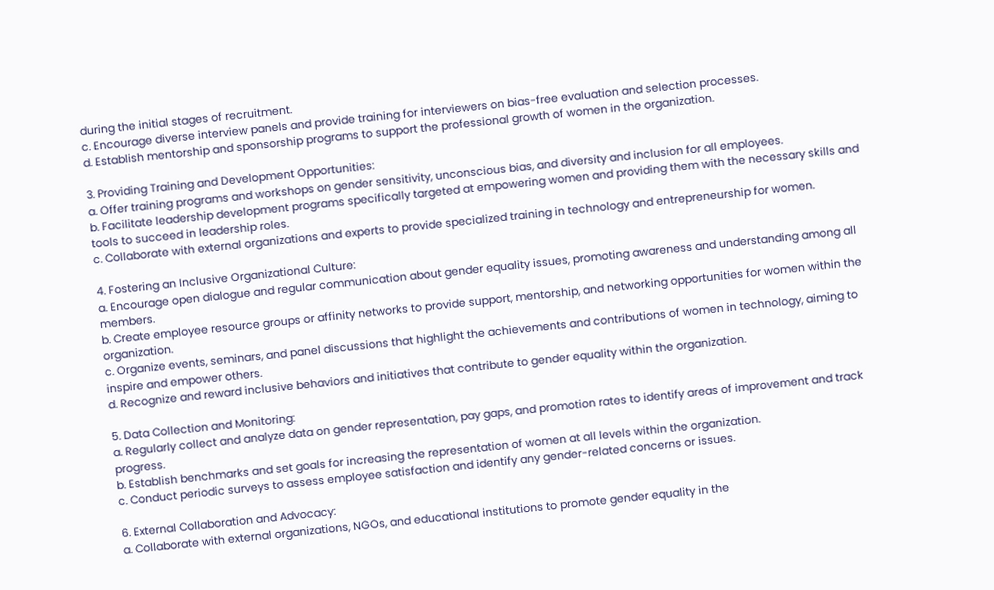during the initial stages of recruitment.
c. Encourage diverse interview panels and provide training for interviewers on bias-free evaluation and selection processes.
d. Establish mentorship and sponsorship programs to support the professional growth of women in the organization.

3. Providing Training and Development Opportunities:
a. Offer training programs and workshops on gender sensitivity, unconscious bias, and diversity and inclusion for all employees.
b. Facilitate leadership development programs specifically targeted at empowering women and providing them with the necessary skills and tools to succeed in leadership roles.
c. Collaborate with external organizations and experts to provide specialized training in technology and entrepreneurship for women.

4. Fostering an Inclusive Organizational Culture:
a. Encourage open dialogue and regular communication about gender equality issues, promoting awareness and understanding among all members.
b. Create employee resource groups or affinity networks to provide support, mentorship, and networking opportunities for women within the organization.
c. Organize events, seminars, and panel discussions that highlight the achievements and contributions of women in technology, aiming to inspire and empower others.
d. Recognize and reward inclusive behaviors and initiatives that contribute to gender equality within the organization.

5. Data Collection and Monitoring:
a. Regularly collect and analyze data on gender representation, pay gaps, and promotion rates to identify areas of improvement and track progress.
b. Establish benchmarks and set goals for increasing the representation of women at all levels within the organization.
c. Conduct periodic surveys to assess employee satisfaction and identify any gender-related concerns or issues.

6. External Collaboration and Advocacy:
a. Collaborate with external organizations, NGOs, and educational institutions to promote gender equality in the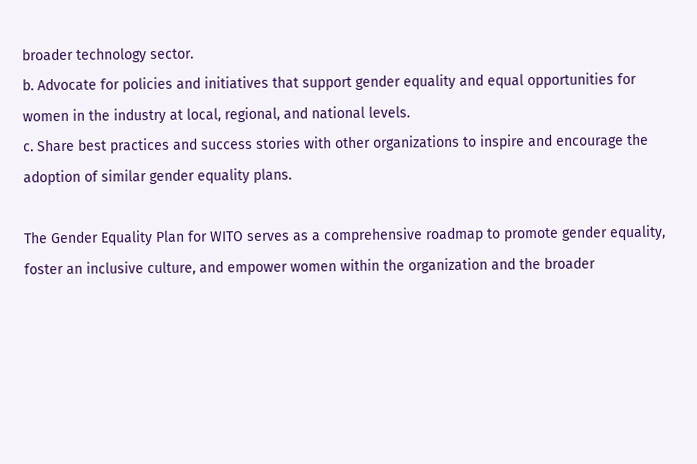broader technology sector.
b. Advocate for policies and initiatives that support gender equality and equal opportunities for women in the industry at local, regional, and national levels.
c. Share best practices and success stories with other organizations to inspire and encourage the adoption of similar gender equality plans.

The Gender Equality Plan for WITO serves as a comprehensive roadmap to promote gender equality, foster an inclusive culture, and empower women within the organization and the broader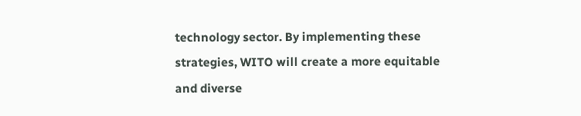technology sector. By implementing these strategies, WITO will create a more equitable and diverse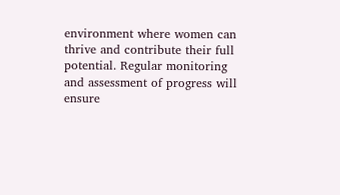environment where women can thrive and contribute their full potential. Regular monitoring and assessment of progress will ensure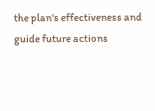the plan's effectiveness and guide future actions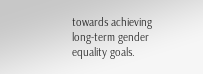towards achieving long-term gender equality goals.